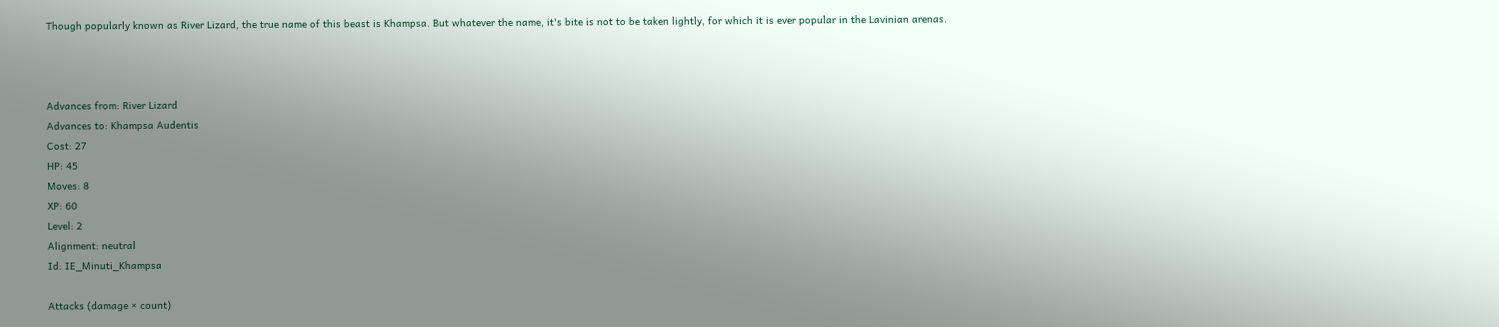Though popularly known as River Lizard, the true name of this beast is Khampsa. But whatever the name, it's bite is not to be taken lightly, for which it is ever popular in the Lavinian arenas.



Advances from: River Lizard
Advances to: Khampsa Audentis
Cost: 27
HP: 45
Moves: 8
XP: 60
Level: 2
Alignment: neutral
Id: IE_Minuti_Khampsa

Attacks (damage × count)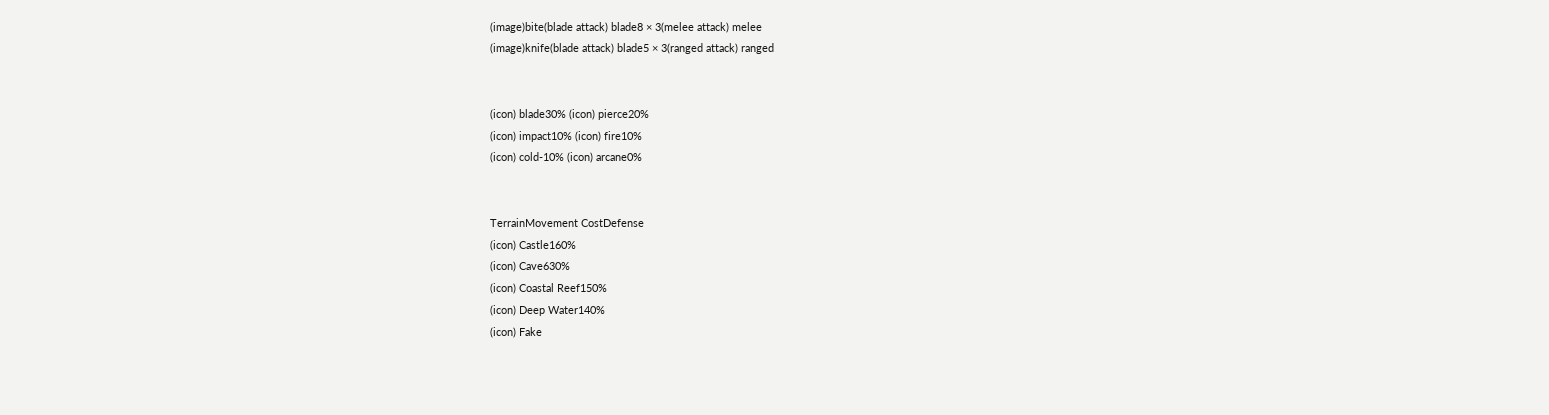(image)bite(blade attack) blade8 × 3(melee attack) melee
(image)knife(blade attack) blade5 × 3(ranged attack) ranged


(icon) blade30% (icon) pierce20%
(icon) impact10% (icon) fire10%
(icon) cold-10% (icon) arcane0%


TerrainMovement CostDefense
(icon) Castle160%
(icon) Cave630%
(icon) Coastal Reef150%
(icon) Deep Water140%
(icon) Fake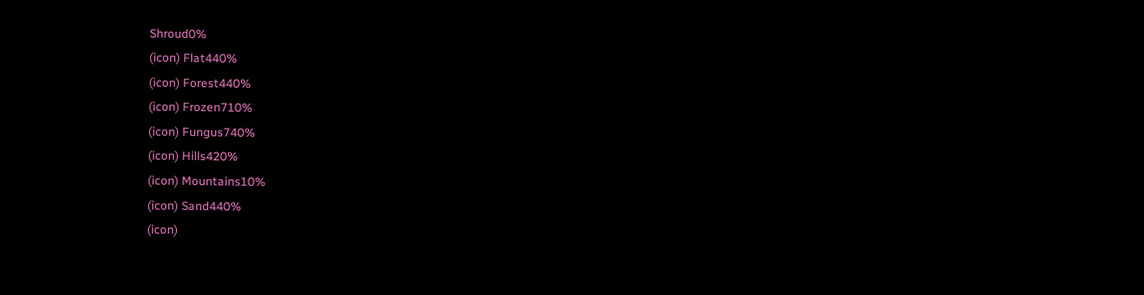Shroud0%
(icon) Flat440%
(icon) Forest440%
(icon) Frozen710%
(icon) Fungus740%
(icon) Hills420%
(icon) Mountains10%
(icon) Sand440%
(icon)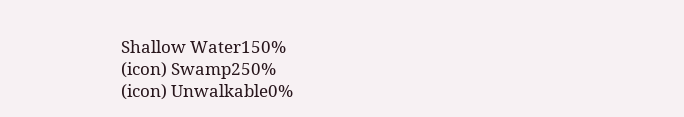Shallow Water150%
(icon) Swamp250%
(icon) Unwalkable0%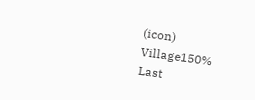(icon) Village150%
Last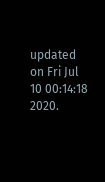updated on Fri Jul 10 00:14:18 2020.